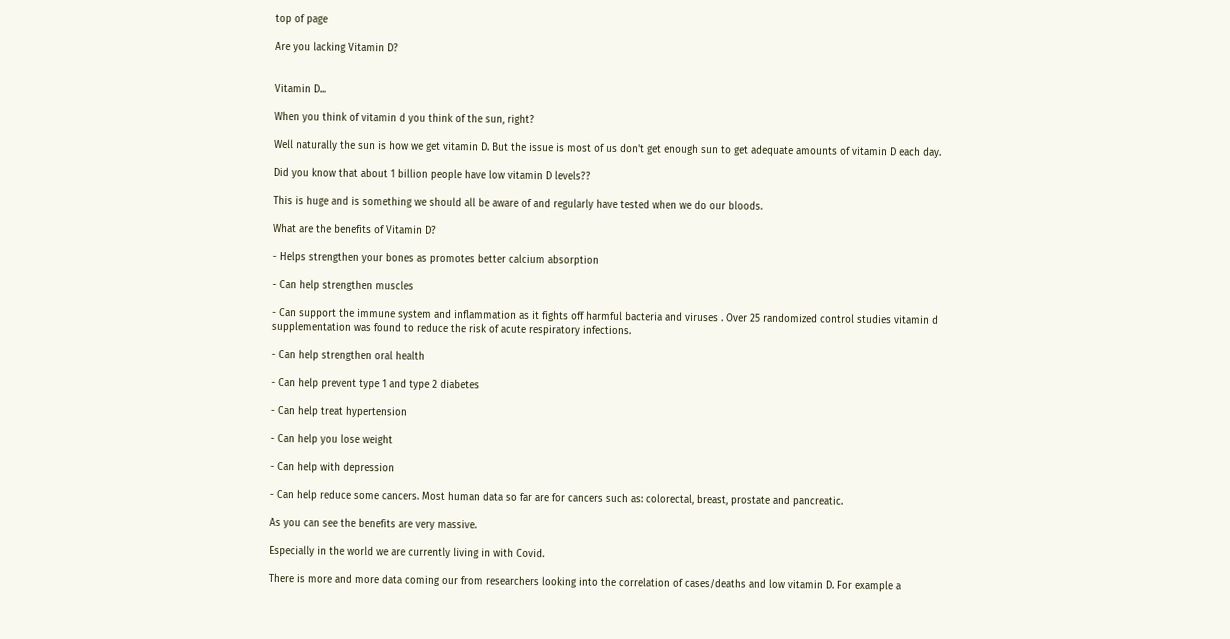top of page

Are you lacking Vitamin D?


Vitamin D...

When you think of vitamin d you think of the sun, right?

Well naturally the sun is how we get vitamin D. But the issue is most of us don't get enough sun to get adequate amounts of vitamin D each day.

Did you know that about 1 billion people have low vitamin D levels??

This is huge and is something we should all be aware of and regularly have tested when we do our bloods.

What are the benefits of Vitamin D?

- Helps strengthen your bones as promotes better calcium absorption

- Can help strengthen muscles

- Can support the immune system and inflammation as it fights off harmful bacteria and viruses . Over 25 randomized control studies vitamin d supplementation was found to reduce the risk of acute respiratory infections.

- Can help strengthen oral health

- Can help prevent type 1 and type 2 diabetes

- Can help treat hypertension

- Can help you lose weight

- Can help with depression

- Can help reduce some cancers. Most human data so far are for cancers such as: colorectal, breast, prostate and pancreatic.

As you can see the benefits are very massive.

Especially in the world we are currently living in with Covid.

There is more and more data coming our from researchers looking into the correlation of cases/deaths and low vitamin D. For example a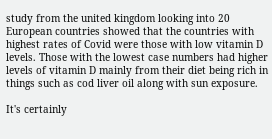study from the united kingdom looking into 20 European countries showed that the countries with highest rates of Covid were those with low vitamin D levels. Those with the lowest case numbers had higher levels of vitamin D mainly from their diet being rich in things such as cod liver oil along with sun exposure.

It's certainly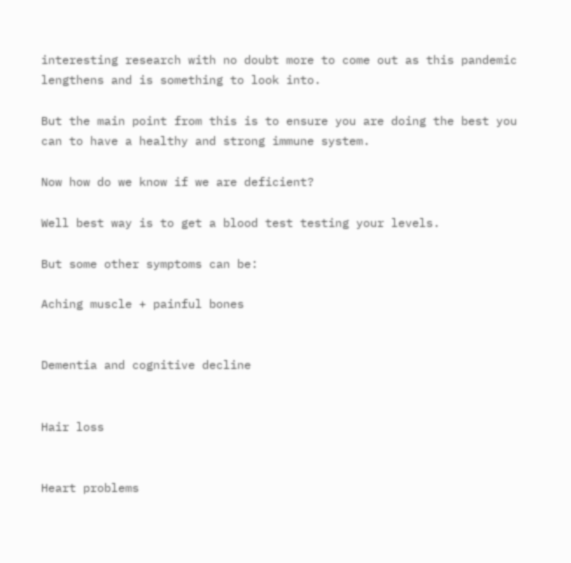interesting research with no doubt more to come out as this pandemic lengthens and is something to look into.

But the main point from this is to ensure you are doing the best you can to have a healthy and strong immune system.

Now how do we know if we are deficient?

Well best way is to get a blood test testing your levels.

But some other symptoms can be:

Aching muscle + painful bones


Dementia and cognitive decline


Hair loss


Heart problems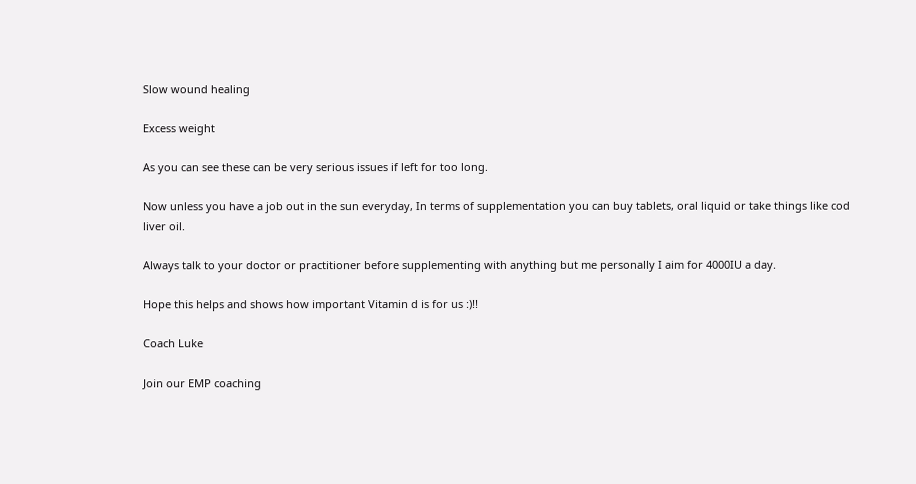Slow wound healing

Excess weight

As you can see these can be very serious issues if left for too long.

Now unless you have a job out in the sun everyday, In terms of supplementation you can buy tablets, oral liquid or take things like cod liver oil.

Always talk to your doctor or practitioner before supplementing with anything but me personally I aim for 4000IU a day.

Hope this helps and shows how important Vitamin d is for us :)!!

Coach Luke

Join our EMP coaching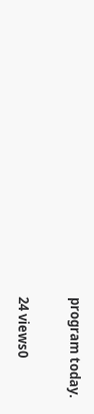program today.

24 views0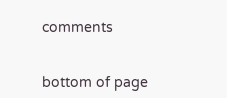comments


bottom of page